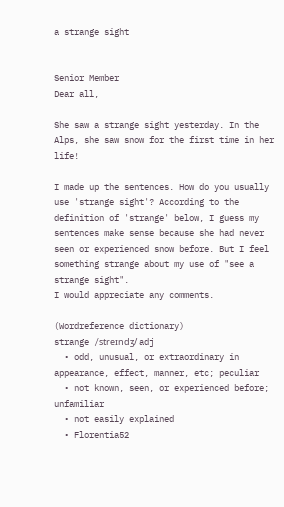a strange sight


Senior Member
Dear all,

She saw a strange sight yesterday. In the Alps, she saw snow for the first time in her life!

I made up the sentences. How do you usually use 'strange sight'? According to the definition of 'strange' below, I guess my sentences make sense because she had never seen or experienced snow before. But I feel something strange about my use of "see a strange sight".
I would appreciate any comments.

(Wordreference dictionary)
strange /streɪndʒ/ adj
  • odd, unusual, or extraordinary in appearance, effect, manner, etc; peculiar
  • not known, seen, or experienced before; unfamiliar
  • not easily explained
  • Florentia52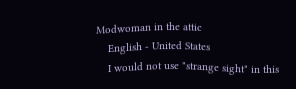Modwoman in the attic
    English - United States
    I would not use "strange sight" in this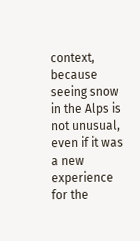context, because seeing snow in the Alps is not unusual, even if it was a new experience for the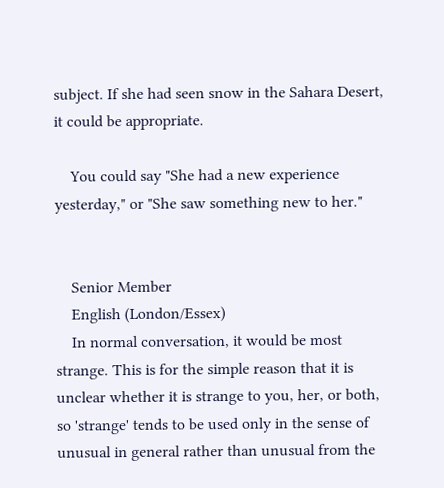subject. If she had seen snow in the Sahara Desert, it could be appropriate.

    You could say "She had a new experience yesterday," or "She saw something new to her."


    Senior Member
    English (London/Essex)
    In normal conversation, it would be most strange. This is for the simple reason that it is unclear whether it is strange to you, her, or both, so 'strange' tends to be used only in the sense of unusual in general rather than unusual from the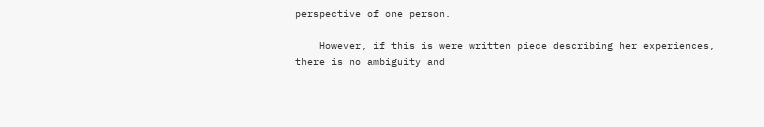perspective of one person.

    However, if this is were written piece describing her experiences, there is no ambiguity and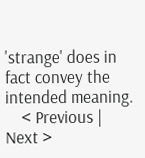'strange' does in fact convey the intended meaning.
    < Previous | Next >